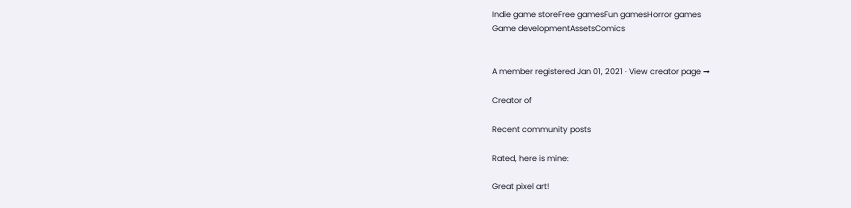Indie game storeFree gamesFun gamesHorror games
Game developmentAssetsComics


A member registered Jan 01, 2021 · View creator page →

Creator of

Recent community posts

Rated, here is mine:

Great pixel art!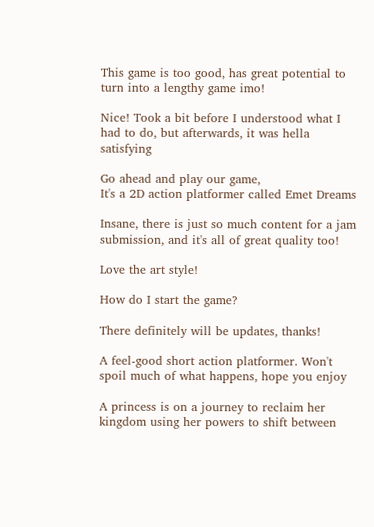This game is too good, has great potential to turn into a lengthy game imo!

Nice! Took a bit before I understood what I had to do, but afterwards, it was hella satisfying

Go ahead and play our game,
It's a 2D action platformer called Emet Dreams

Insane, there is just so much content for a jam submission, and it's all of great quality too!

Love the art style!

How do I start the game?

There definitely will be updates, thanks!

A feel-good short action platformer. Won't spoil much of what happens, hope you enjoy

A princess is on a journey to reclaim her kingdom using her powers to shift between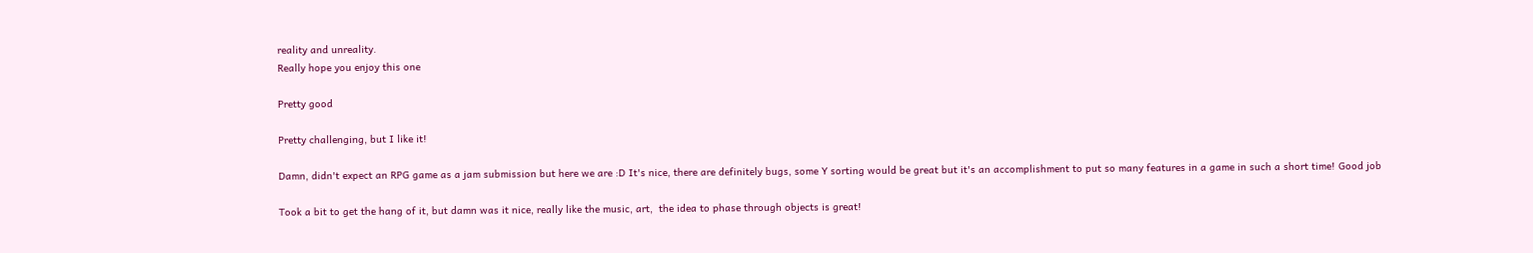reality and unreality.
Really hope you enjoy this one

Pretty good

Pretty challenging, but I like it!

Damn, didn't expect an RPG game as a jam submission but here we are :D It's nice, there are definitely bugs, some Y sorting would be great but it's an accomplishment to put so many features in a game in such a short time! Good job

Took a bit to get the hang of it, but damn was it nice, really like the music, art,  the idea to phase through objects is great!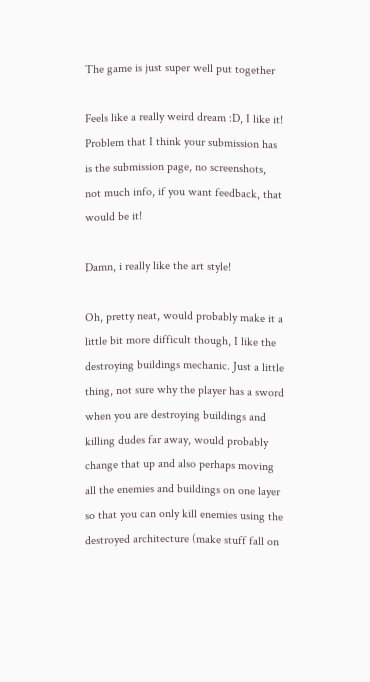The game is just super well put together

Feels like a really weird dream :D, I like it! Problem that I think your submission has is the submission page, no screenshots, not much info, if you want feedback, that would be it!

Damn, i really like the art style!

Oh, pretty neat, would probably make it a little bit more difficult though, I like the destroying buildings mechanic. Just a little thing, not sure why the player has a sword when you are destroying buildings and killing dudes far away, would probably change that up and also perhaps moving all the enemies and buildings on one layer so that you can only kill enemies using the destroyed architecture (make stuff fall on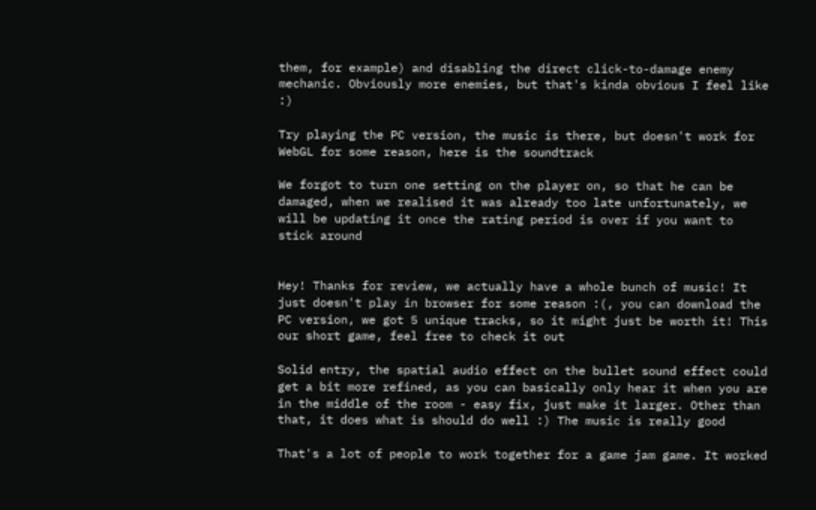them, for example) and disabling the direct click-to-damage enemy mechanic. Obviously more enemies, but that's kinda obvious I feel like :)

Try playing the PC version, the music is there, but doesn't work for WebGL for some reason, here is the soundtrack

We forgot to turn one setting on the player on, so that he can be damaged, when we realised it was already too late unfortunately, we will be updating it once the rating period is over if you want to stick around


Hey! Thanks for review, we actually have a whole bunch of music! It just doesn't play in browser for some reason :(, you can download the PC version, we got 5 unique tracks, so it might just be worth it! This our short game, feel free to check it out

Solid entry, the spatial audio effect on the bullet sound effect could get a bit more refined, as you can basically only hear it when you are in the middle of the room - easy fix, just make it larger. Other than that, it does what is should do well :) The music is really good

That's a lot of people to work together for a game jam game. It worked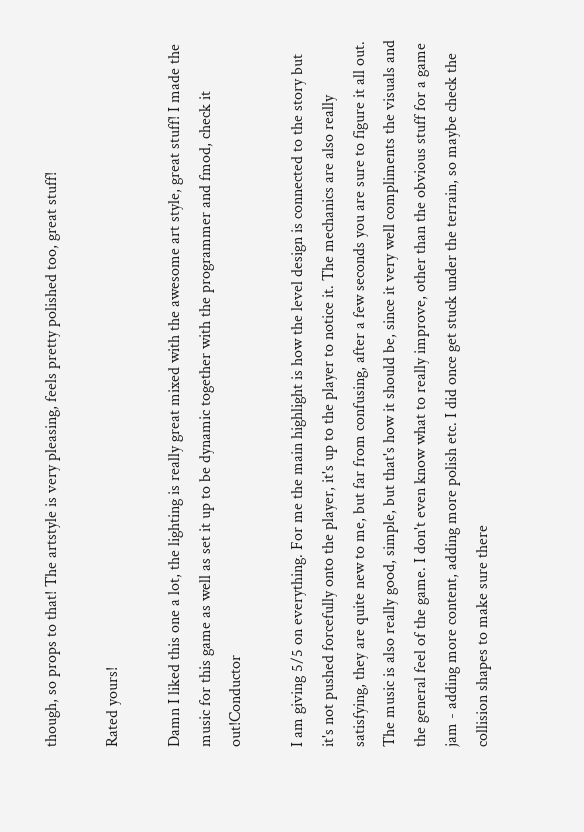though, so props to that! The artstyle is very pleasing, feels pretty polished too, great stuff!

Rated yours!

Damn I liked this one a lot, the lighting is really great mixed with the awesome art style, great stuff! I made the music for this game as well as set it up to be dynamic together with the programmer and fmod, check it out!Conductor

I am giving 5/5 on everything. For me the main highlight is how the level design is connected to the story but it's not pushed forcefully onto the player, it's up to the player to notice it. The mechanics are also really satisfying, they are quite new to me, but far from confusing, after a few seconds you are sure to figure it all out. The music is also really good, simple, but that's how it should be, since it very well compliments the visuals and the general feel of the game. I don't even know what to really improve, other than the obvious stuff for a game jam - adding more content, adding more polish etc. I did once get stuck under the terrain, so maybe check the collision shapes to make sure there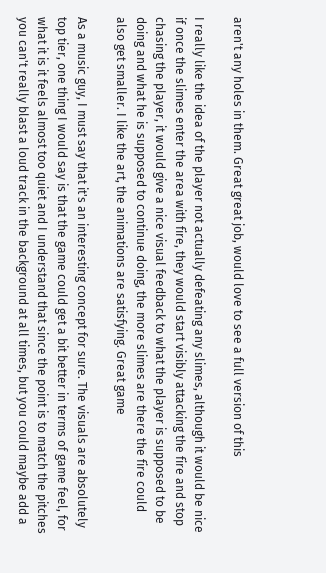aren't any holes in them. Great great job, would love to see a full version of this

I really like the idea of the player not actually defeating any slimes, although it would be nice if once the slimes enter the area with fire, they would start visibly attacking the fire and stop chasing the player, it would give a nice visual feedback to what the player is supposed to be doing and what he is supposed to continue doing, the more slimes are there the fire could also get smaller. I like the art, the animations are satisfying. Great game

As a music guy, I must say that it's an interesting concept for sure. The visuals are absolutely top tier, one thing I would say is that the game could get a bit better in terms of game feel, for what it is it feels almost too quiet and I understand that since the point is to match the pitches you can't really blast a loud track in the background at all times, but you could maybe add a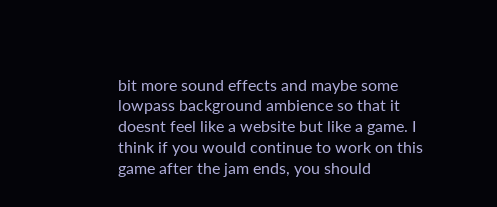bit more sound effects and maybe some lowpass background ambience so that it doesnt feel like a website but like a game. I think if you would continue to work on this  game after the jam ends, you should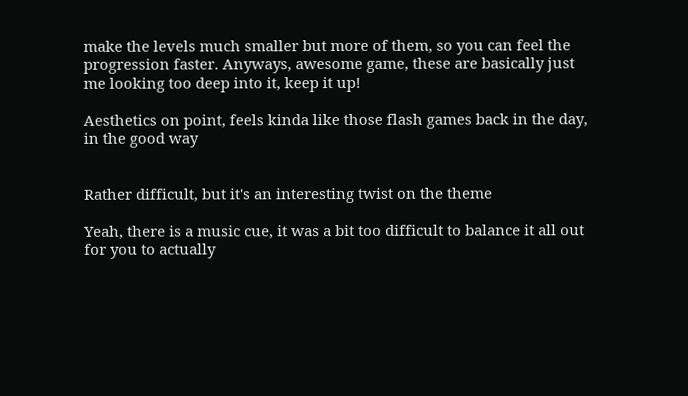make the levels much smaller but more of them, so you can feel the progression faster. Anyways, awesome game, these are basically just me looking too deep into it, keep it up!

Aesthetics on point, feels kinda like those flash games back in the day, in the good way


Rather difficult, but it's an interesting twist on the theme

Yeah, there is a music cue, it was a bit too difficult to balance it all out for you to actually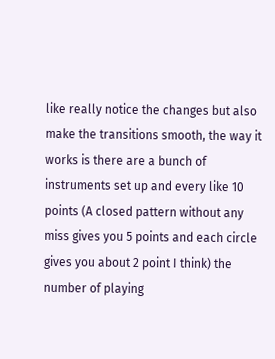like really notice the changes but also make the transitions smooth, the way it works is there are a bunch of instruments set up and every like 10 points (A closed pattern without any miss gives you 5 points and each circle gives you about 2 point I think) the number of playing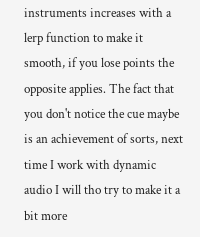instruments increases with a lerp function to make it smooth, if you lose points the opposite applies. The fact that you don't notice the cue maybe is an achievement of sorts, next time I work with dynamic audio I will tho try to make it a bit more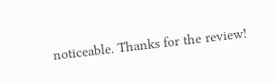noticeable. Thanks for the review!